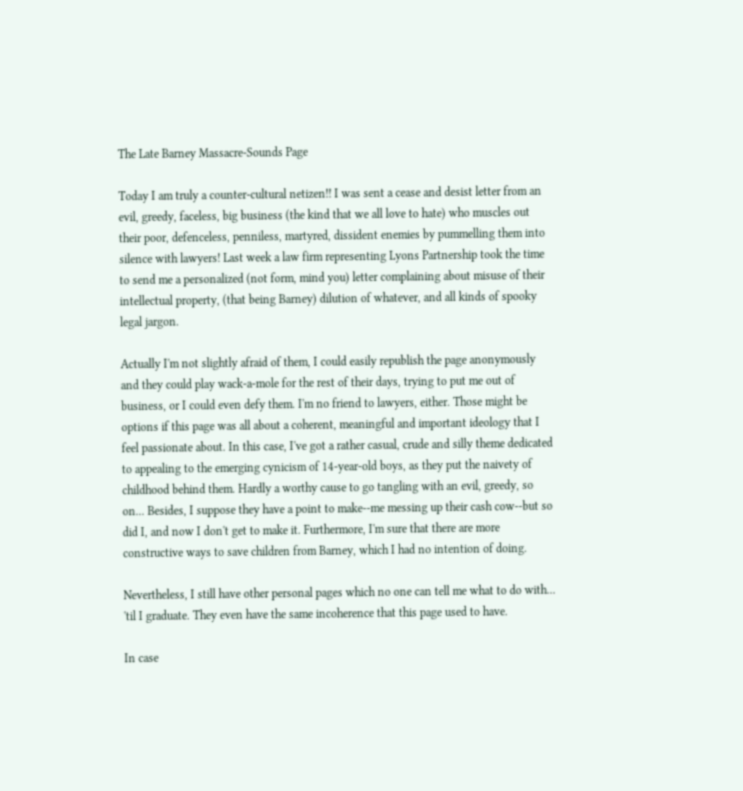The Late Barney Massacre-Sounds Page

Today I am truly a counter-cultural netizen!! I was sent a cease and desist letter from an evil, greedy, faceless, big business (the kind that we all love to hate) who muscles out their poor, defenceless, penniless, martyred, dissident enemies by pummelling them into silence with lawyers! Last week a law firm representing Lyons Partnership took the time to send me a personalized (not form, mind you) letter complaining about misuse of their intellectual property, (that being Barney) dilution of whatever, and all kinds of spooky legal jargon.

Actually I'm not slightly afraid of them, I could easily republish the page anonymously and they could play wack-a-mole for the rest of their days, trying to put me out of business, or I could even defy them. I'm no friend to lawyers, either. Those might be options if this page was all about a coherent, meaningful and important ideology that I feel passionate about. In this case, I've got a rather casual, crude and silly theme dedicated to appealing to the emerging cynicism of 14-year-old boys, as they put the naivety of childhood behind them. Hardly a worthy cause to go tangling with an evil, greedy, so on... Besides, I suppose they have a point to make--me messing up their cash cow--but so did I, and now I don't get to make it. Furthermore, I'm sure that there are more constructive ways to save children from Barney, which I had no intention of doing.

Nevertheless, I still have other personal pages which no one can tell me what to do with... 'til I graduate. They even have the same incoherence that this page used to have.

In case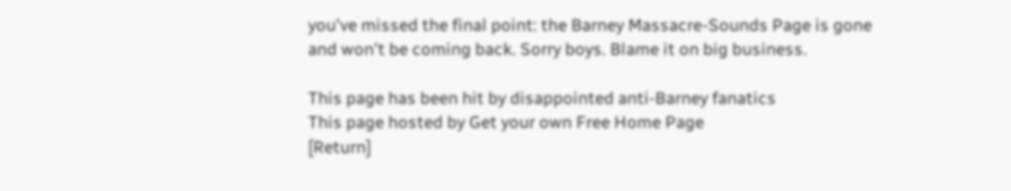you've missed the final point: the Barney Massacre-Sounds Page is gone and won't be coming back. Sorry boys. Blame it on big business.

This page has been hit by disappointed anti-Barney fanatics
This page hosted by Get your own Free Home Page
[Return]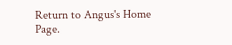Return to Angus's Home Page.